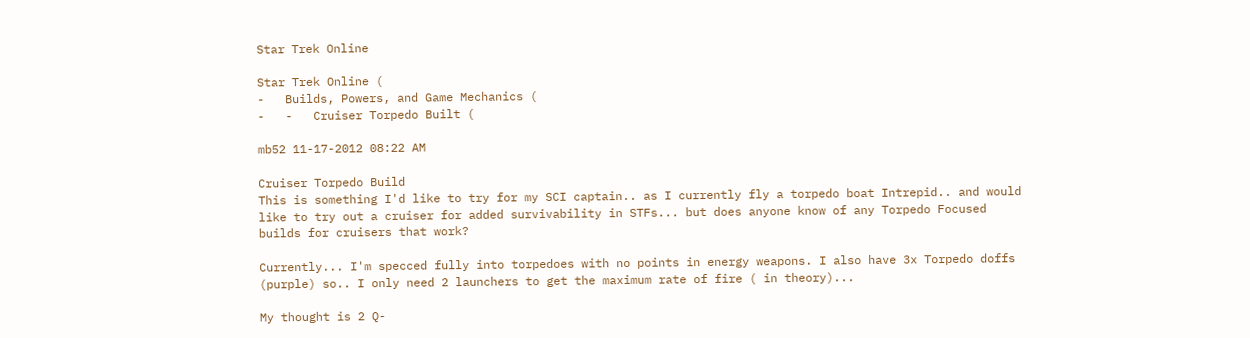Star Trek Online

Star Trek Online (
-   Builds, Powers, and Game Mechanics (
-   -   Cruiser Torpedo Built (

mb52 11-17-2012 08:22 AM

Cruiser Torpedo Build
This is something I'd like to try for my SCI captain.. as I currently fly a torpedo boat Intrepid.. and would like to try out a cruiser for added survivability in STFs... but does anyone know of any Torpedo Focused builds for cruisers that work?

Currently... I'm specced fully into torpedoes with no points in energy weapons. I also have 3x Torpedo doffs (purple) so.. I only need 2 launchers to get the maximum rate of fire ( in theory)...

My thought is 2 Q-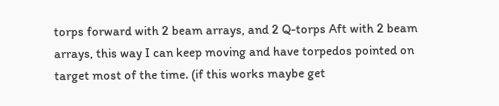torps forward with 2 beam arrays, and 2 Q-torps Aft with 2 beam arrays, this way I can keep moving and have torpedos pointed on target most of the time. (if this works maybe get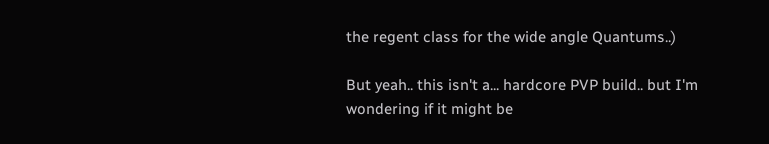the regent class for the wide angle Quantums..)

But yeah.. this isn't a... hardcore PVP build.. but I'm wondering if it might be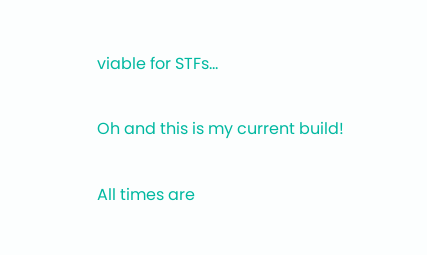viable for STFs...

Oh and this is my current build!

All times are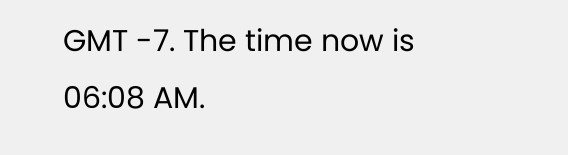GMT -7. The time now is 06:08 AM.